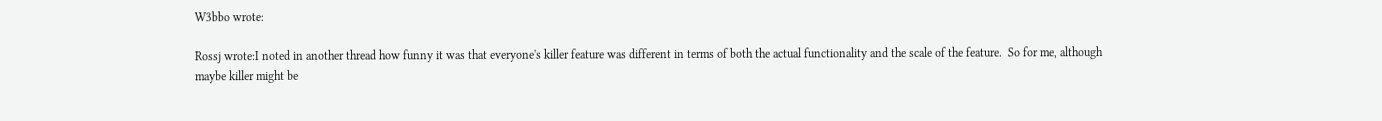W3bbo wrote:

Rossj wrote:I noted in another thread how funny it was that everyone's killer feature was different in terms of both the actual functionality and the scale of the feature.  So for me, although maybe killer might be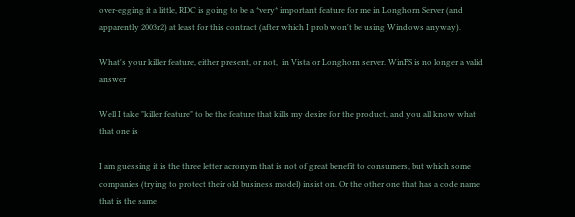over-egging it a little, RDC is going to be a *very* important feature for me in Longhorn Server (and apparently 2003r2) at least for this contract (after which I prob won't be using Windows anyway).

What's your killer feature, either present, or not,  in Vista or Longhorn server. WinFS is no longer a valid answer

Well I take "killer feature" to be the feature that kills my desire for the product, and you all know what that one is

I am guessing it is the three letter acronym that is not of great benefit to consumers, but which some companies (trying to protect their old business model) insist on. Or the other one that has a code name that is the same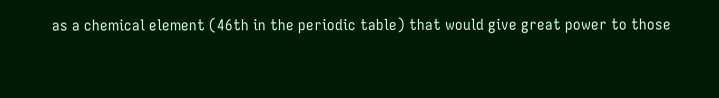as a chemical element (46th in the periodic table) that would give great power to those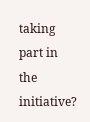taking part in the initiative?